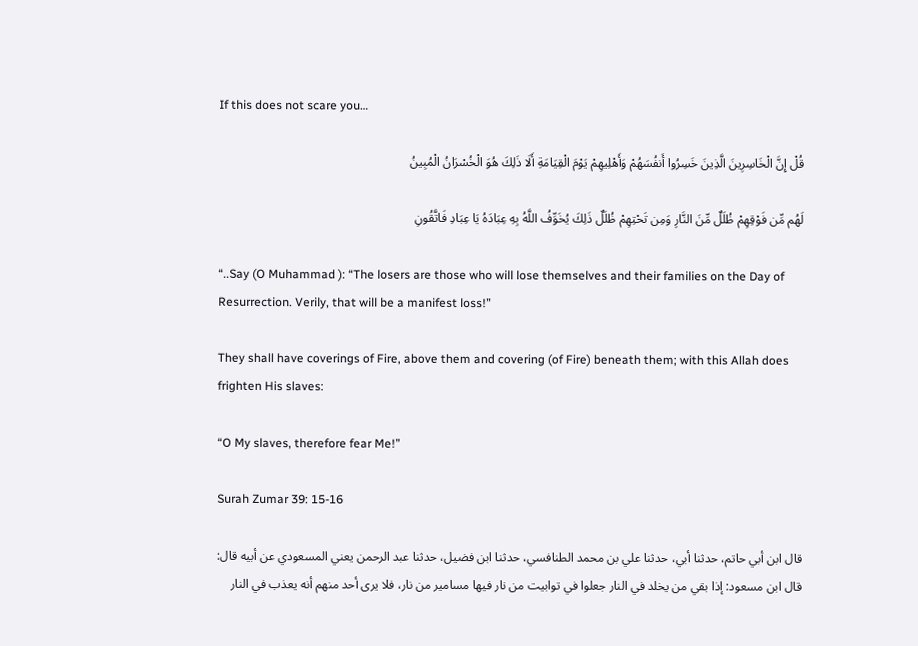If this does not scare you…

قُلْ إِنَّ الْخَاسِرِينَ الَّذِينَ خَسِرُوا أَنفُسَهُمْ وَأَهْلِيهِمْ يَوْمَ الْقِيَامَةِ أَلَا ذَلِكَ هُوَ الْخُسْرَانُ الْمُبِينُ

لَهُم مِّن فَوْقِهِمْ ظُلَلٌ مِّنَ النَّارِ وَمِن تَحْتِهِمْ ظُلَلٌ ذَلِكَ يُخَوِّفُ اللَّهُ بِهِ عِبَادَهُ يَا عِبَادِ فَاتَّقُونِ

“..Say (O Muhammad ): “The losers are those who will lose themselves and their families on the Day of Resurrection. Verily, that will be a manifest loss!”

They shall have coverings of Fire, above them and covering (of Fire) beneath them; with this Allah does frighten His slaves:

“O My slaves, therefore fear Me!”

Surah Zumar 39: 15-16

قال ابن أبي حاتم، حدثنا أبي، حدثنا علي بن محمد الطنافسي، حدثنا ابن فضيل، حدثنا عبد الرحمن يعني المسعودي عن أبيه قال: قال ابن مسعود: إذا بقي من يخلد في النار جعلوا في توابيت من نار فيها مسامير من نار، فلا يرى أحد منهم أنه يعذب في النار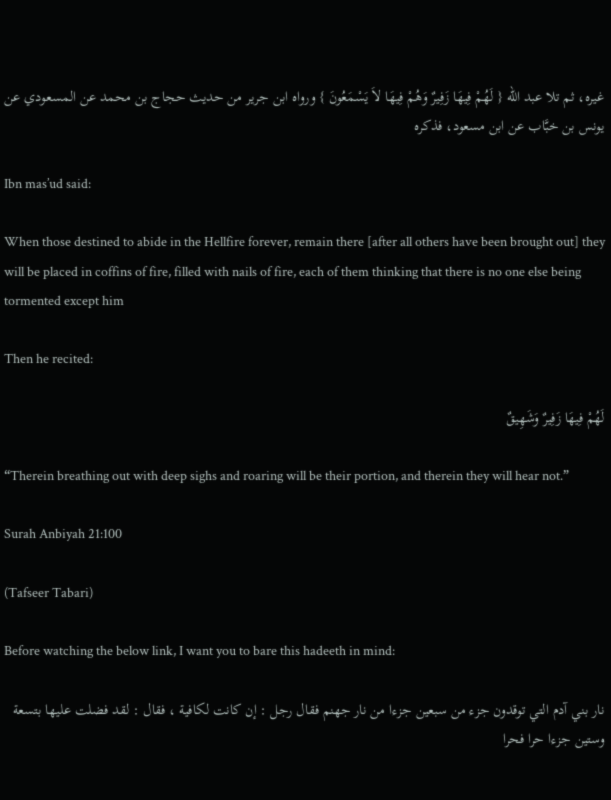غيره، ثم تلا عبد الله { لَهُمْ فِيهَا زَفِيرٌ وَهُمْ فِيهَا لاَ يَسْمَعُونَ } ورواه ابن جرير من حديث حجاج بن محمد عن المسعودي عن يونس بن خبَّاب عن ابن مسعود، فذكره

Ibn mas’ud said:

When those destined to abide in the Hellfire forever, remain there [after all others have been brought out] they will be placed in coffins of fire, filled with nails of fire, each of them thinking that there is no one else being tormented except him

Then he recited:

لَهُمْ فِيهَا زَفِيرٌ وَشَهِيقٌ

“Therein breathing out with deep sighs and roaring will be their portion, and therein they will hear not.”

Surah Anbiyah 21:100

(Tafseer Tabari)

Before watching the below link, I want you to bare this hadeeth in mind:

نار بني آدم التي توقدون جزء من سبعين جزءا من نار جهنم فقال رجل : إن كانت لكافية ، فقال : لقد فضلت عليها بتسعة وستين جزءا حرا فحرا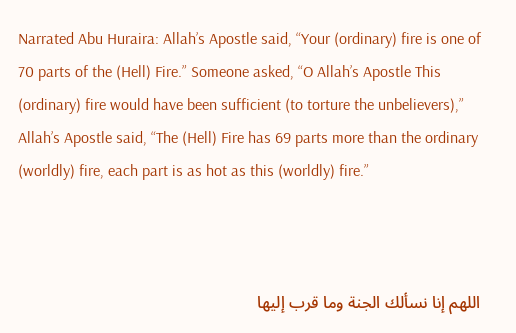Narrated Abu Huraira: Allah’s Apostle said, “Your (ordinary) fire is one of 70 parts of the (Hell) Fire.” Someone asked, “O Allah’s Apostle This (ordinary) fire would have been sufficient (to torture the unbelievers),” Allah’s Apostle said, “The (Hell) Fire has 69 parts more than the ordinary (worldly) fire, each part is as hot as this (worldly) fire.”



اللهم إنا نسألك الجنة وما قرب إليها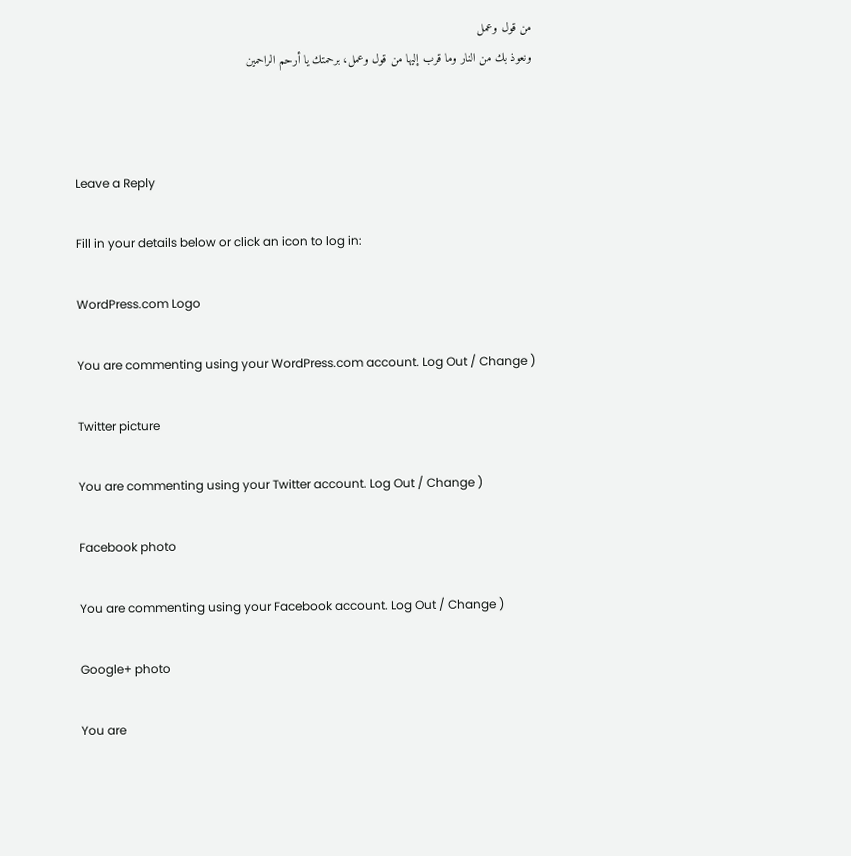من قول وعمل
ونعوذ بك من النار وما قرب إليها من قول وعمل، برحمتك يا أرحم الراحمين



Leave a Reply

Fill in your details below or click an icon to log in:

WordPress.com Logo

You are commenting using your WordPress.com account. Log Out / Change )

Twitter picture

You are commenting using your Twitter account. Log Out / Change )

Facebook photo

You are commenting using your Facebook account. Log Out / Change )

Google+ photo

You are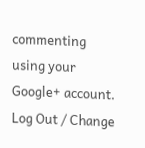commenting using your Google+ account. Log Out / Change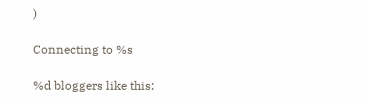)

Connecting to %s

%d bloggers like this: